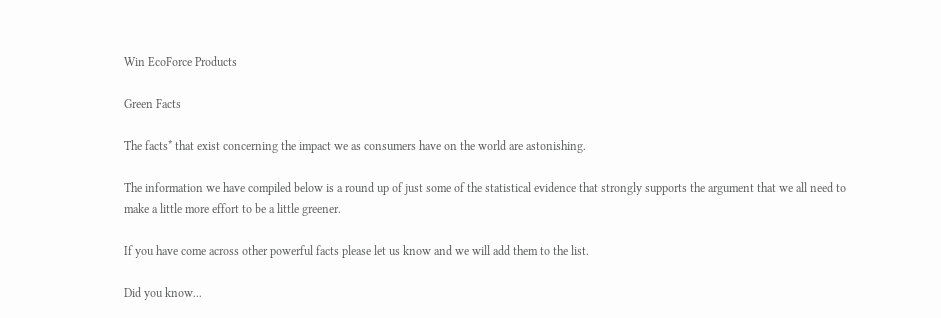Win EcoForce Products

Green Facts

The facts* that exist concerning the impact we as consumers have on the world are astonishing.

The information we have compiled below is a round up of just some of the statistical evidence that strongly supports the argument that we all need to make a little more effort to be a little greener.

If you have come across other powerful facts please let us know and we will add them to the list.

Did you know...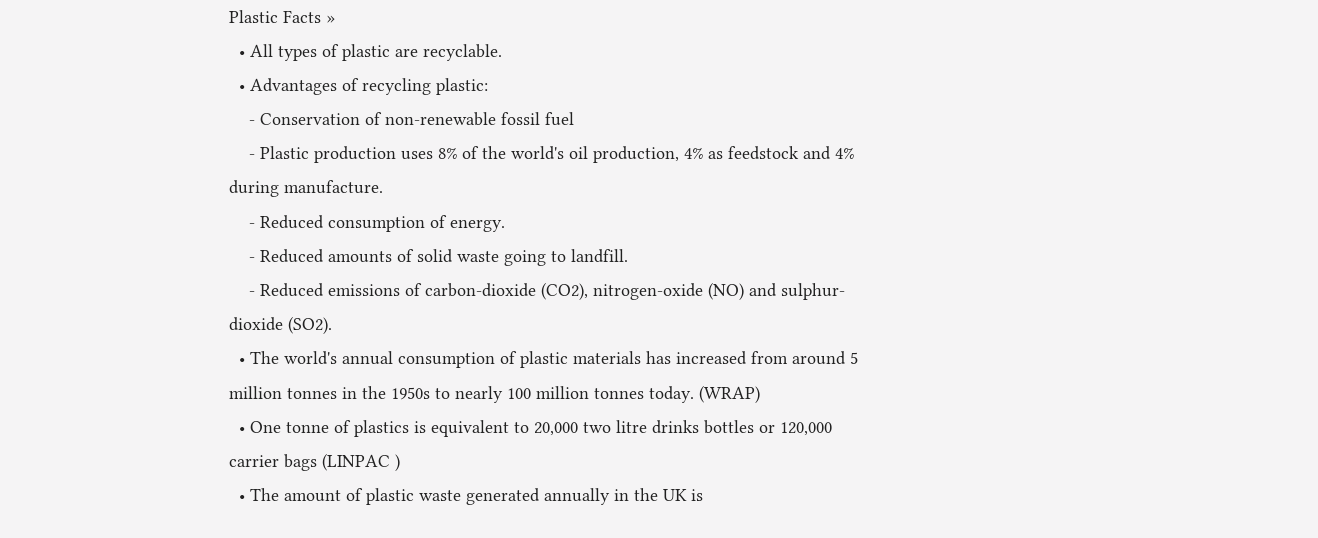Plastic Facts »
  • All types of plastic are recyclable.
  • Advantages of recycling plastic:
    - Conservation of non-renewable fossil fuel
    - Plastic production uses 8% of the world's oil production, 4% as feedstock and 4% during manufacture.
    - Reduced consumption of energy.
    - Reduced amounts of solid waste going to landfill.
    - Reduced emissions of carbon-dioxide (CO2), nitrogen-oxide (NO) and sulphur-dioxide (SO2).
  • The world's annual consumption of plastic materials has increased from around 5 million tonnes in the 1950s to nearly 100 million tonnes today. (WRAP)
  • One tonne of plastics is equivalent to 20,000 two litre drinks bottles or 120,000 carrier bags (LINPAC )
  • The amount of plastic waste generated annually in the UK is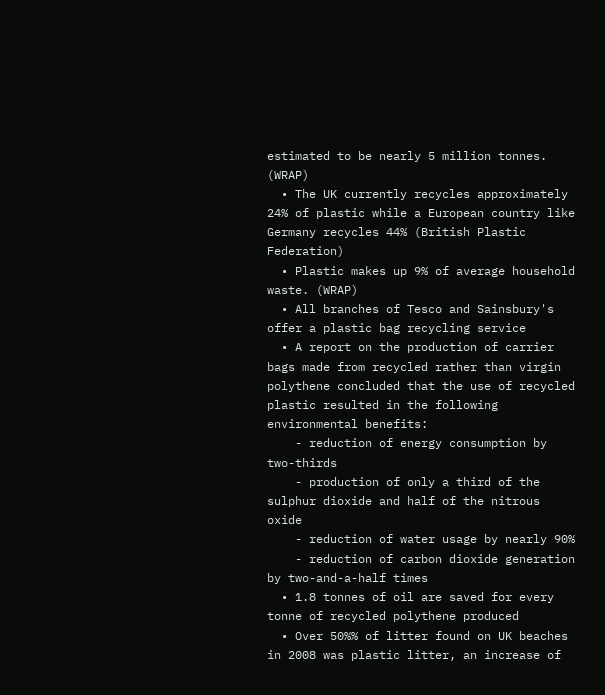estimated to be nearly 5 million tonnes. (WRAP)
  • The UK currently recycles approximately 24% of plastic while a European country like Germany recycles 44% (British Plastic Federation)
  • Plastic makes up 9% of average household waste. (WRAP)
  • All branches of Tesco and Sainsbury's offer a plastic bag recycling service
  • A report on the production of carrier bags made from recycled rather than virgin polythene concluded that the use of recycled plastic resulted in the following environmental benefits:
    - reduction of energy consumption by two-thirds
    - production of only a third of the sulphur dioxide and half of the nitrous oxide
    - reduction of water usage by nearly 90%
    - reduction of carbon dioxide generation by two-and-a-half times
  • 1.8 tonnes of oil are saved for every tonne of recycled polythene produced
  • Over 50%% of litter found on UK beaches in 2008 was plastic litter, an increase of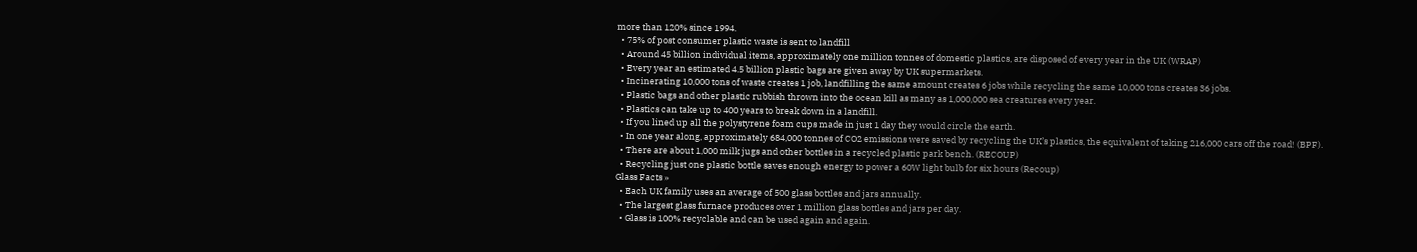more than 120% since 1994.
  • 75% of post consumer plastic waste is sent to landfill
  • Around 45 billion individual items, approximately one million tonnes of domestic plastics, are disposed of every year in the UK (WRAP)
  • Every year an estimated 4.5 billion plastic bags are given away by UK supermarkets.
  • Incinerating 10,000 tons of waste creates 1 job, landfilling the same amount creates 6 jobs while recycling the same 10,000 tons creates 36 jobs.
  • Plastic bags and other plastic rubbish thrown into the ocean kill as many as 1,000,000 sea creatures every year.
  • Plastics can take up to 400 years to break down in a landfill.
  • If you lined up all the polystyrene foam cups made in just 1 day they would circle the earth.
  • In one year along, approximately 684,000 tonnes of CO2 emissions were saved by recycling the UK’s plastics, the equivalent of taking 216,000 cars off the road! (BPF).
  • There are about 1,000 milk jugs and other bottles in a recycled plastic park bench. (RECOUP)
  • Recycling just one plastic bottle saves enough energy to power a 60W light bulb for six hours (Recoup)
Glass Facts »
  • Each UK family uses an average of 500 glass bottles and jars annually.
  • The largest glass furnace produces over 1 million glass bottles and jars per day.
  • Glass is 100% recyclable and can be used again and again.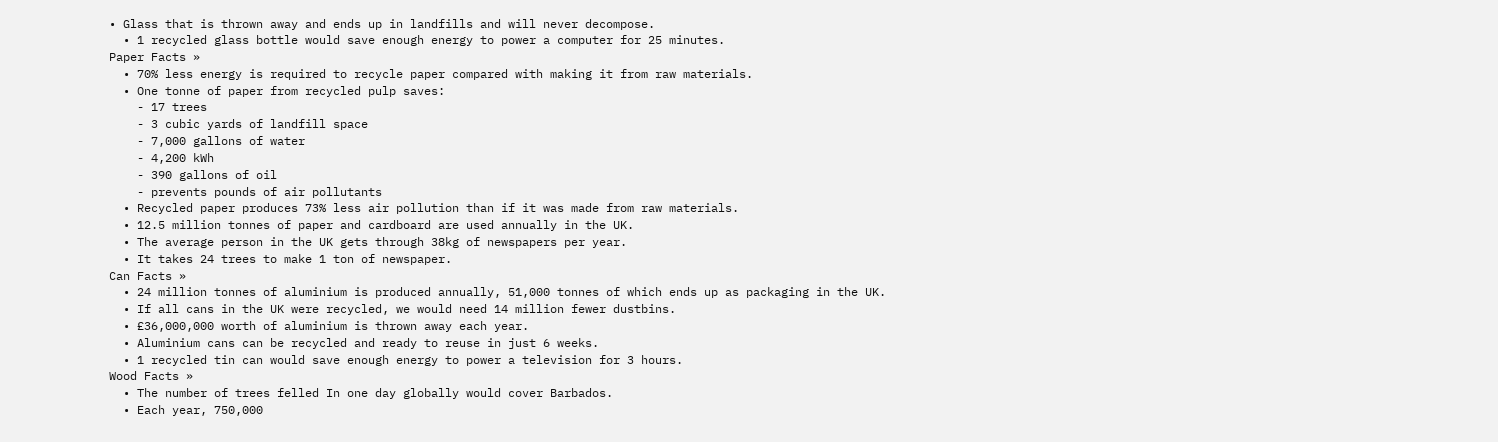• Glass that is thrown away and ends up in landfills and will never decompose.
  • 1 recycled glass bottle would save enough energy to power a computer for 25 minutes.
Paper Facts »
  • 70% less energy is required to recycle paper compared with making it from raw materials.
  • One tonne of paper from recycled pulp saves:
    - 17 trees
    - 3 cubic yards of landfill space
    - 7,000 gallons of water
    - 4,200 kWh
    - 390 gallons of oil
    - prevents pounds of air pollutants
  • Recycled paper produces 73% less air pollution than if it was made from raw materials.
  • 12.5 million tonnes of paper and cardboard are used annually in the UK.
  • The average person in the UK gets through 38kg of newspapers per year.
  • It takes 24 trees to make 1 ton of newspaper.
Can Facts »
  • 24 million tonnes of aluminium is produced annually, 51,000 tonnes of which ends up as packaging in the UK.
  • If all cans in the UK were recycled, we would need 14 million fewer dustbins.
  • £36,000,000 worth of aluminium is thrown away each year.
  • Aluminium cans can be recycled and ready to reuse in just 6 weeks.
  • 1 recycled tin can would save enough energy to power a television for 3 hours.
Wood Facts »
  • The number of trees felled In one day globally would cover Barbados.
  • Each year, 750,000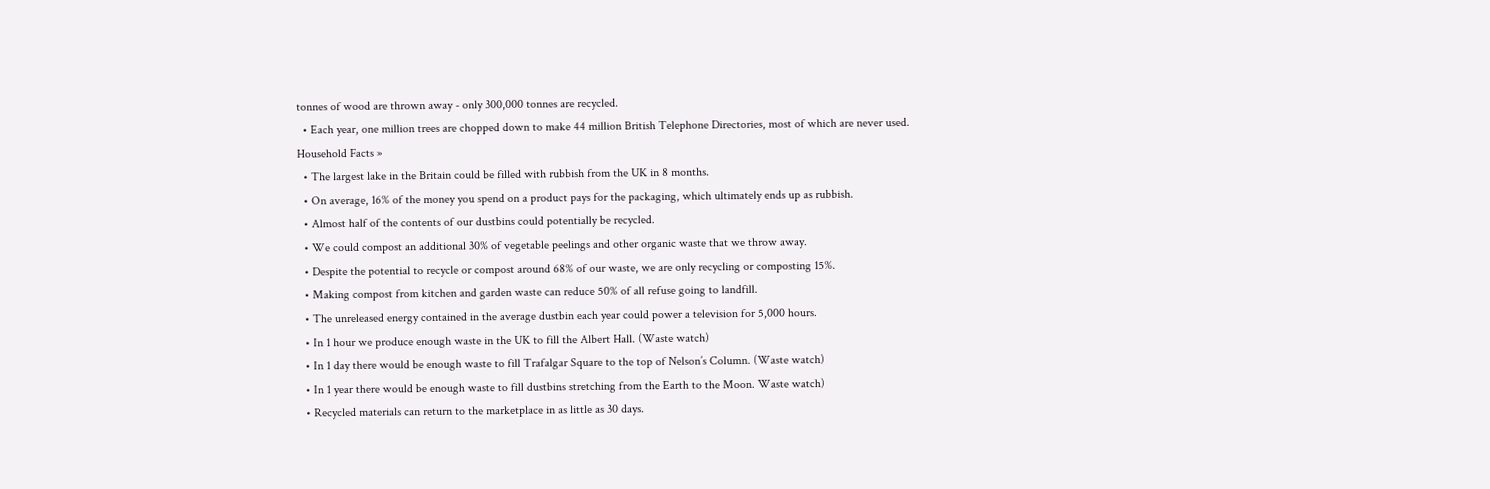tonnes of wood are thrown away - only 300,000 tonnes are recycled.
  • Each year, one million trees are chopped down to make 44 million British Telephone Directories, most of which are never used.
Household Facts »
  • The largest lake in the Britain could be filled with rubbish from the UK in 8 months.
  • On average, 16% of the money you spend on a product pays for the packaging, which ultimately ends up as rubbish.
  • Almost half of the contents of our dustbins could potentially be recycled.
  • We could compost an additional 30% of vegetable peelings and other organic waste that we throw away.
  • Despite the potential to recycle or compost around 68% of our waste, we are only recycling or composting 15%.
  • Making compost from kitchen and garden waste can reduce 50% of all refuse going to landfill.
  • The unreleased energy contained in the average dustbin each year could power a television for 5,000 hours.
  • In 1 hour we produce enough waste in the UK to fill the Albert Hall. (Waste watch)
  • In 1 day there would be enough waste to fill Trafalgar Square to the top of Nelson’s Column. (Waste watch)
  • In 1 year there would be enough waste to fill dustbins stretching from the Earth to the Moon. Waste watch)
  • Recycled materials can return to the marketplace in as little as 30 days.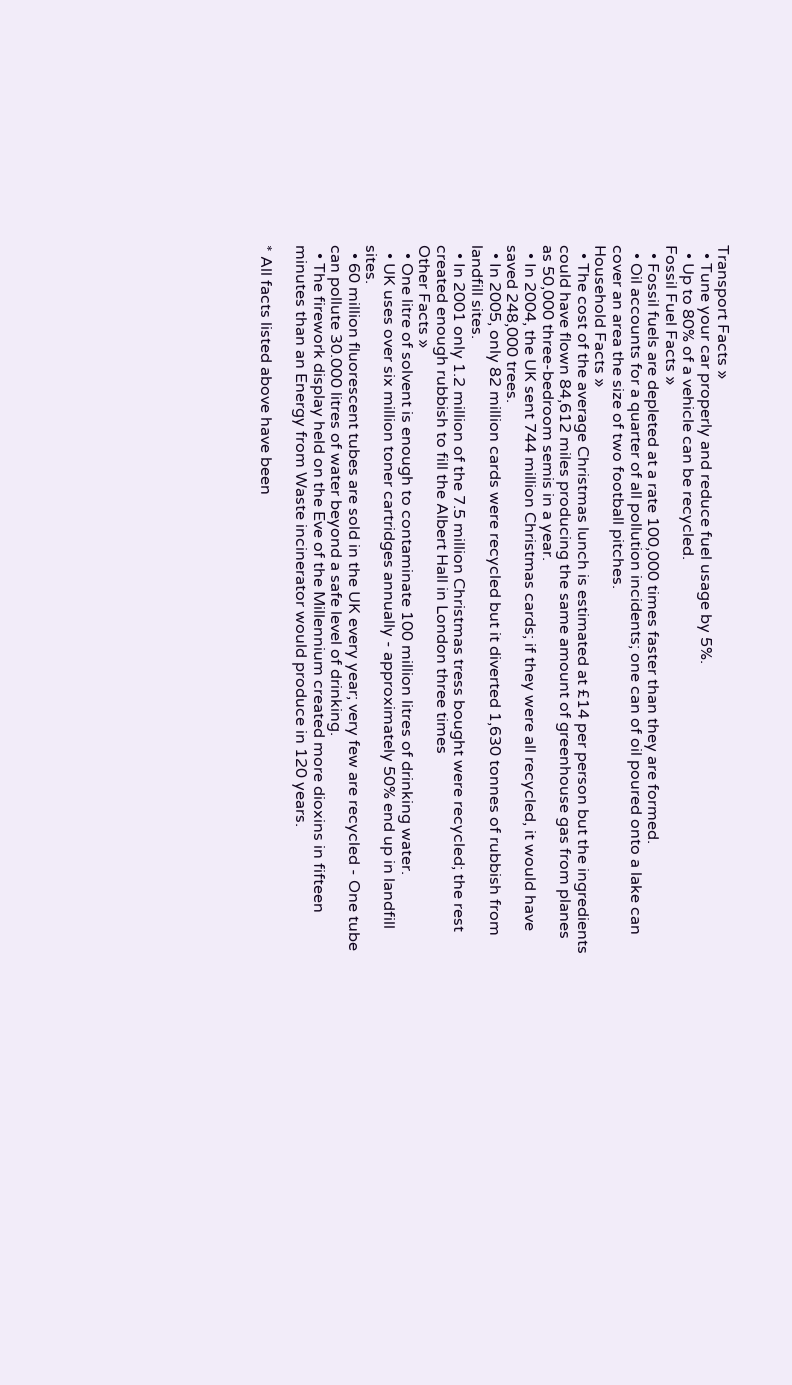Transport Facts »
  • Tune your car properly and reduce fuel usage by 5%.
  • Up to 80% of a vehicle can be recycled.
Fossil Fuel Facts »
  • Fossil fuels are depleted at a rate 100,000 times faster than they are formed.
  • Oil accounts for a quarter of all pollution incidents; one can of oil poured onto a lake can cover an area the size of two football pitches.
Household Facts »
  • The cost of the average Christmas lunch is estimated at £14 per person but the ingredients could have flown 84,612 miles producing the same amount of greenhouse gas from planes as 50,000 three-bedroom semis in a year.
  • In 2004, the UK sent 744 million Christmas cards; if they were all recycled, it would have saved 248,000 trees.
  • In 2005, only 82 million cards were recycled but it diverted 1,630 tonnes of rubbish from landfill sites.
  • In 2001 only 1.2 million of the 7.5 million Christmas tress bought were recycled; the rest created enough rubbish to fill the Albert Hall in London three times
Other Facts »
  • One litre of solvent is enough to contaminate 100 million litres of drinking water.
  • UK uses over six million toner cartridges annually - approximately 50% end up in landfill sites.
  • 60 million fluorescent tubes are sold in the UK every year; very few are recycled - One tube can pollute 30.000 litres of water beyond a safe level of drinking.
  • The firework display held on the Eve of the Millennium created more dioxins in fifteen minutes than an Energy from Waste incinerator would produce in 120 years.

* All facts listed above have been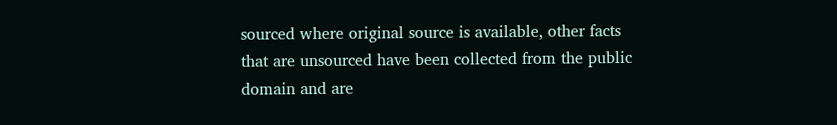sourced where original source is available, other facts that are unsourced have been collected from the public domain and are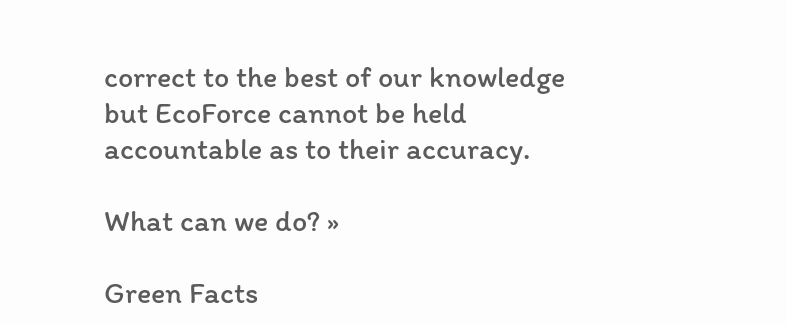correct to the best of our knowledge but EcoForce cannot be held accountable as to their accuracy.

What can we do? »

Green Facts